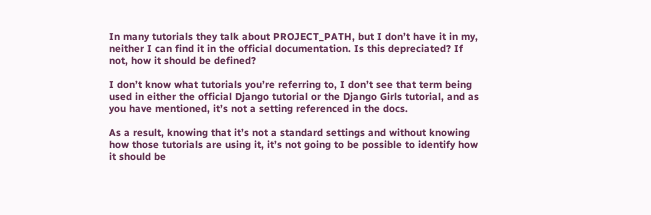In many tutorials they talk about PROJECT_PATH, but I don’t have it in my, neither I can find it in the official documentation. Is this depreciated? If not, how it should be defined?

I don’t know what tutorials you’re referring to, I don’t see that term being used in either the official Django tutorial or the Django Girls tutorial, and as you have mentioned, it’s not a setting referenced in the docs.

As a result, knowing that it’s not a standard settings and without knowing how those tutorials are using it, it’s not going to be possible to identify how it should be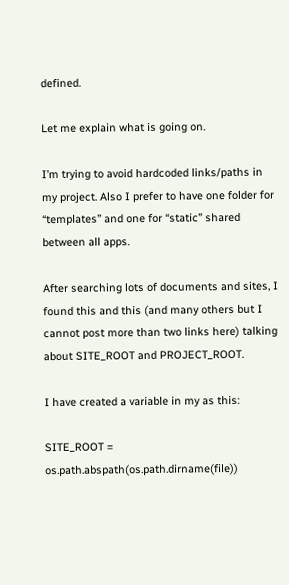defined.

Let me explain what is going on.

I’m trying to avoid hardcoded links/paths in my project. Also I prefer to have one folder for “templates” and one for “static” shared between all apps.

After searching lots of documents and sites, I found this and this (and many others but I cannot post more than two links here) talking about SITE_ROOT and PROJECT_ROOT.

I have created a variable in my as this:

SITE_ROOT = os.path.abspath(os.path.dirname(file))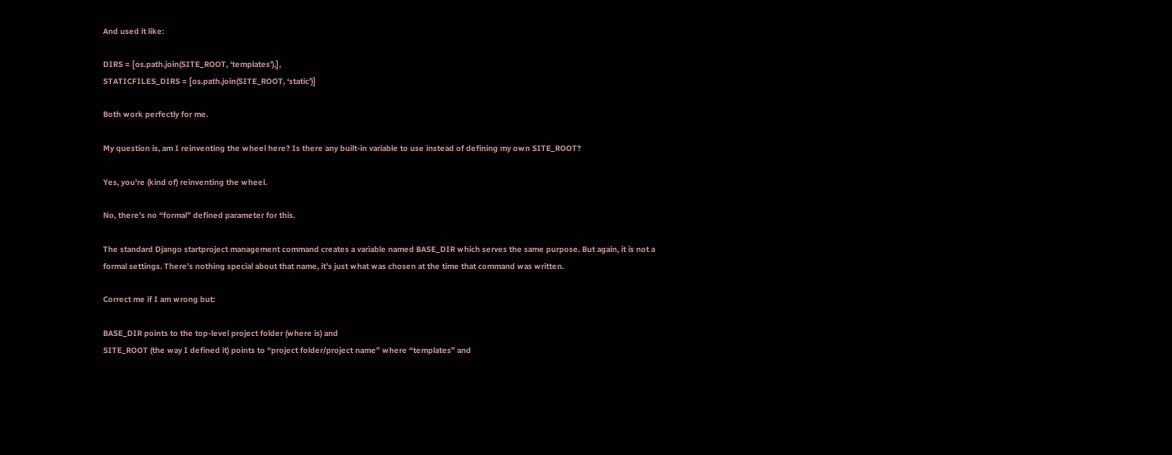And used it like:

DIRS = [os.path.join(SITE_ROOT, ‘templates’),],
STATICFILES_DIRS = [os.path.join(SITE_ROOT, ‘static’)]

Both work perfectly for me.

My question is, am I reinventing the wheel here? Is there any built-in variable to use instead of defining my own SITE_ROOT?

Yes, you’re (kind of) reinventing the wheel.

No, there’s no “formal” defined parameter for this.

The standard Django startproject management command creates a variable named BASE_DIR which serves the same purpose. But again, it is not a formal settings. There’s nothing special about that name, it’s just what was chosen at the time that command was written.

Correct me if I am wrong but:

BASE_DIR points to the top-level project folder (where is) and
SITE_ROOT (the way I defined it) points to “project folder/project name” where “templates” and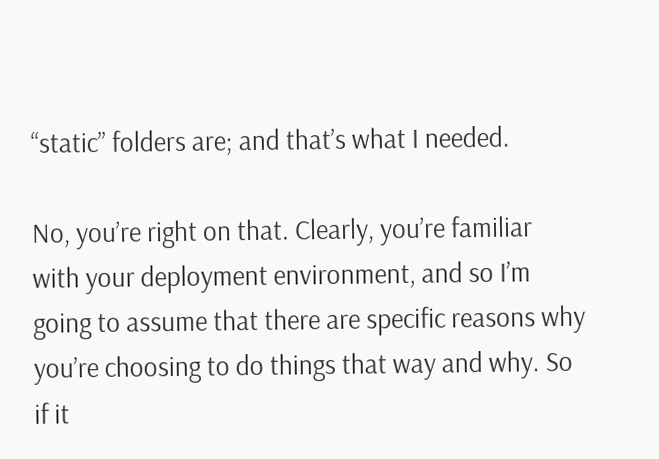“static” folders are; and that’s what I needed.

No, you’re right on that. Clearly, you’re familiar with your deployment environment, and so I’m going to assume that there are specific reasons why you’re choosing to do things that way and why. So if it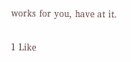works for you, have at it.

1 Like